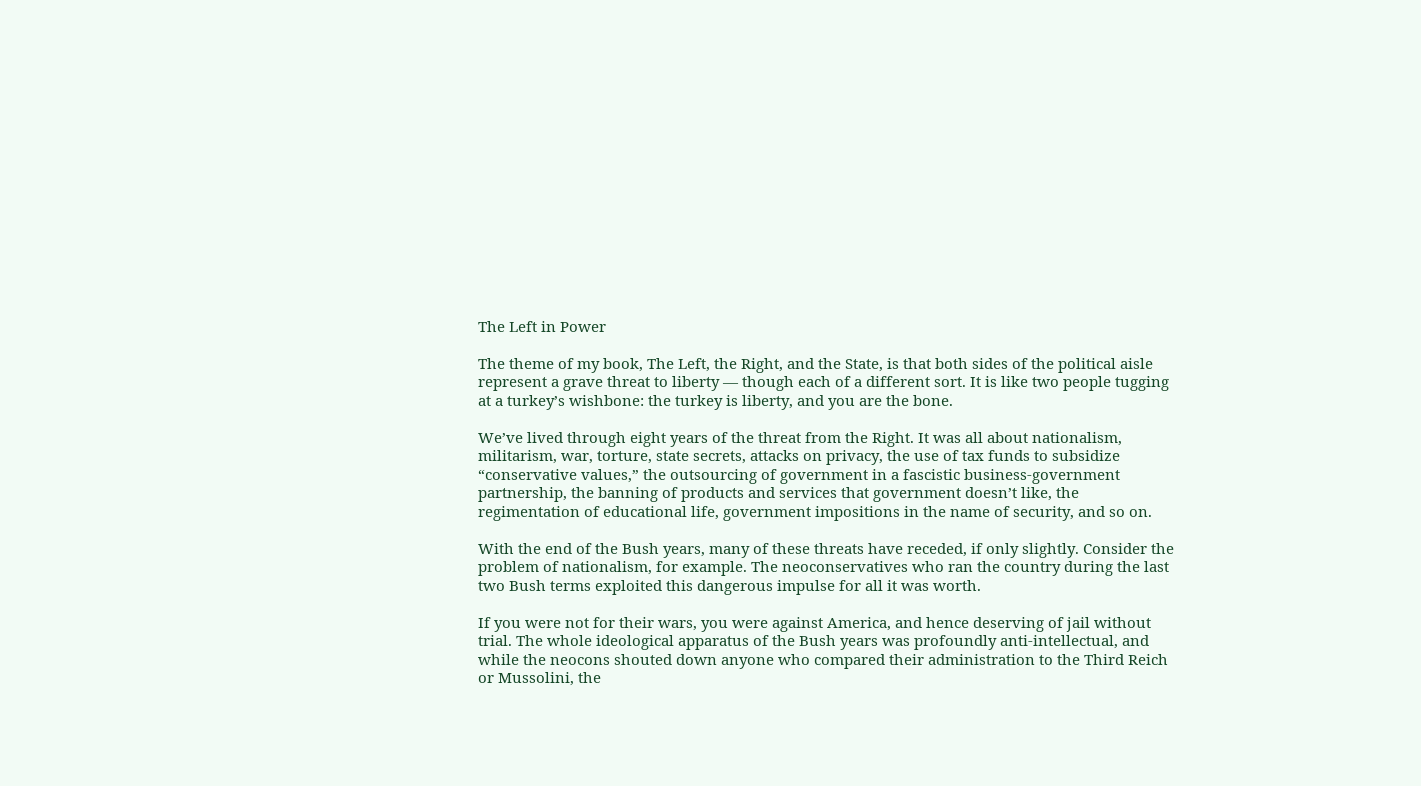The Left in Power

The theme of my book, The Left, the Right, and the State, is that both sides of the political aisle represent a grave threat to liberty — though each of a different sort. It is like two people tugging at a turkey’s wishbone: the turkey is liberty, and you are the bone.

We’ve lived through eight years of the threat from the Right. It was all about nationalism, militarism, war, torture, state secrets, attacks on privacy, the use of tax funds to subsidize “conservative values,” the outsourcing of government in a fascistic business-government partnership, the banning of products and services that government doesn’t like, the regimentation of educational life, government impositions in the name of security, and so on.

With the end of the Bush years, many of these threats have receded, if only slightly. Consider the problem of nationalism, for example. The neoconservatives who ran the country during the last two Bush terms exploited this dangerous impulse for all it was worth.

If you were not for their wars, you were against America, and hence deserving of jail without trial. The whole ideological apparatus of the Bush years was profoundly anti-intellectual, and while the neocons shouted down anyone who compared their administration to the Third Reich or Mussolini, the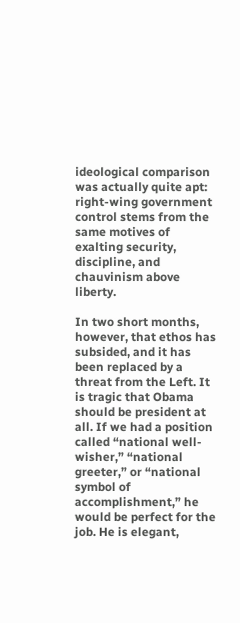ideological comparison was actually quite apt: right-wing government control stems from the same motives of exalting security, discipline, and chauvinism above liberty.

In two short months, however, that ethos has subsided, and it has been replaced by a threat from the Left. It is tragic that Obama should be president at all. If we had a position called “national well-wisher,” “national greeter,” or “national symbol of accomplishment,” he would be perfect for the job. He is elegant,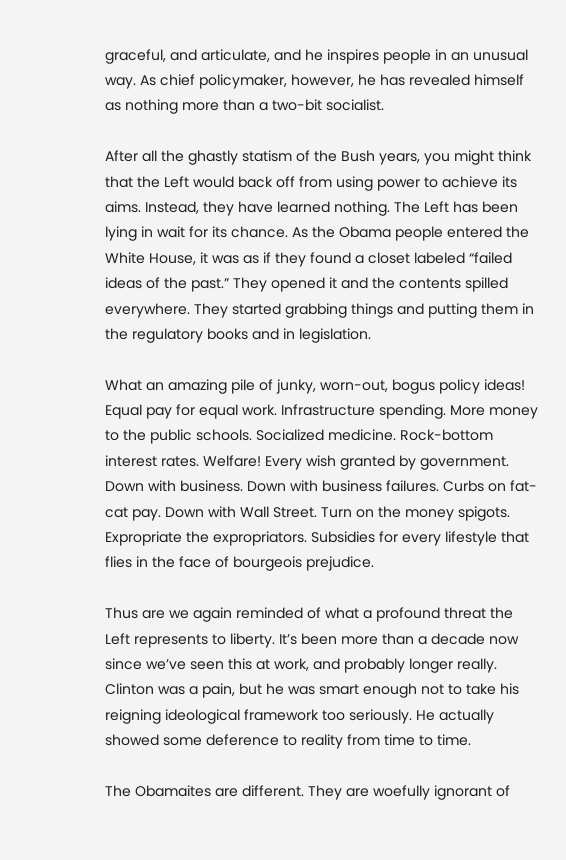graceful, and articulate, and he inspires people in an unusual way. As chief policymaker, however, he has revealed himself as nothing more than a two-bit socialist.

After all the ghastly statism of the Bush years, you might think that the Left would back off from using power to achieve its aims. Instead, they have learned nothing. The Left has been lying in wait for its chance. As the Obama people entered the White House, it was as if they found a closet labeled “failed ideas of the past.” They opened it and the contents spilled everywhere. They started grabbing things and putting them in the regulatory books and in legislation.

What an amazing pile of junky, worn-out, bogus policy ideas! Equal pay for equal work. Infrastructure spending. More money to the public schools. Socialized medicine. Rock-bottom interest rates. Welfare! Every wish granted by government. Down with business. Down with business failures. Curbs on fat-cat pay. Down with Wall Street. Turn on the money spigots. Expropriate the expropriators. Subsidies for every lifestyle that flies in the face of bourgeois prejudice.

Thus are we again reminded of what a profound threat the Left represents to liberty. It’s been more than a decade now since we’ve seen this at work, and probably longer really. Clinton was a pain, but he was smart enough not to take his reigning ideological framework too seriously. He actually showed some deference to reality from time to time.

The Obamaites are different. They are woefully ignorant of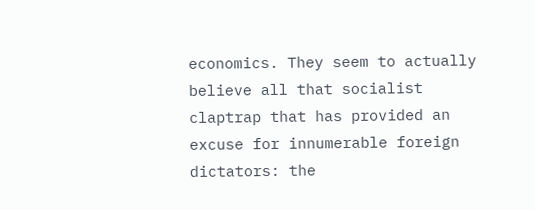economics. They seem to actually believe all that socialist claptrap that has provided an excuse for innumerable foreign dictators: the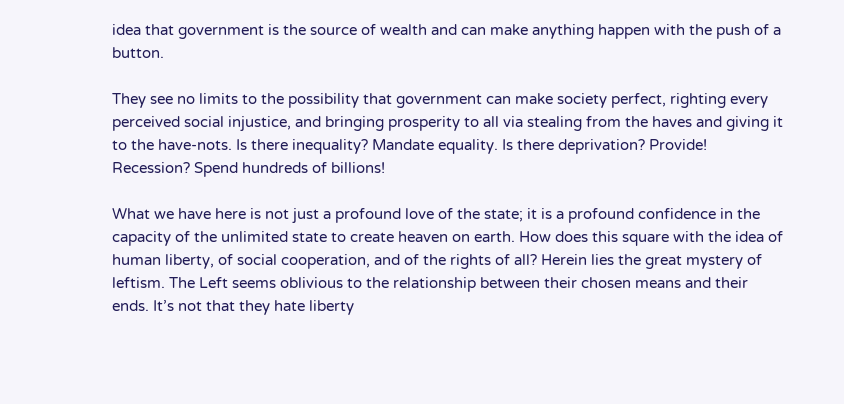idea that government is the source of wealth and can make anything happen with the push of a button.

They see no limits to the possibility that government can make society perfect, righting every perceived social injustice, and bringing prosperity to all via stealing from the haves and giving it to the have-nots. Is there inequality? Mandate equality. Is there deprivation? Provide! Recession? Spend hundreds of billions!

What we have here is not just a profound love of the state; it is a profound confidence in the capacity of the unlimited state to create heaven on earth. How does this square with the idea of human liberty, of social cooperation, and of the rights of all? Herein lies the great mystery of leftism. The Left seems oblivious to the relationship between their chosen means and their ends. It’s not that they hate liberty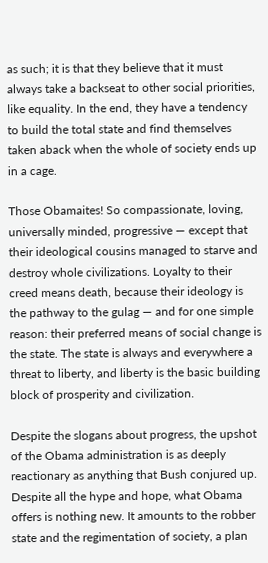as such; it is that they believe that it must always take a backseat to other social priorities, like equality. In the end, they have a tendency to build the total state and find themselves taken aback when the whole of society ends up in a cage.

Those Obamaites! So compassionate, loving, universally minded, progressive — except that their ideological cousins managed to starve and destroy whole civilizations. Loyalty to their creed means death, because their ideology is the pathway to the gulag — and for one simple reason: their preferred means of social change is the state. The state is always and everywhere a threat to liberty, and liberty is the basic building block of prosperity and civilization.

Despite the slogans about progress, the upshot of the Obama administration is as deeply reactionary as anything that Bush conjured up. Despite all the hype and hope, what Obama offers is nothing new. It amounts to the robber state and the regimentation of society, a plan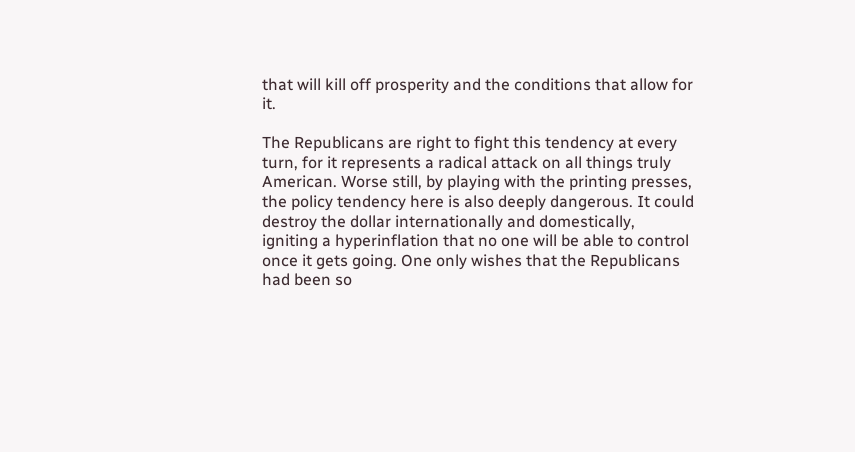that will kill off prosperity and the conditions that allow for it.

The Republicans are right to fight this tendency at every turn, for it represents a radical attack on all things truly American. Worse still, by playing with the printing presses, the policy tendency here is also deeply dangerous. It could destroy the dollar internationally and domestically, igniting a hyperinflation that no one will be able to control once it gets going. One only wishes that the Republicans had been so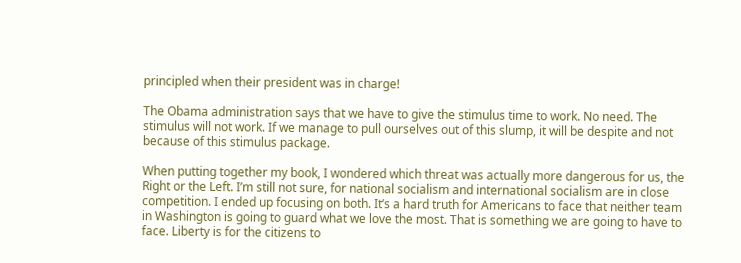principled when their president was in charge!

The Obama administration says that we have to give the stimulus time to work. No need. The stimulus will not work. If we manage to pull ourselves out of this slump, it will be despite and not because of this stimulus package.

When putting together my book, I wondered which threat was actually more dangerous for us, the Right or the Left. I’m still not sure, for national socialism and international socialism are in close competition. I ended up focusing on both. It’s a hard truth for Americans to face that neither team in Washington is going to guard what we love the most. That is something we are going to have to face. Liberty is for the citizens to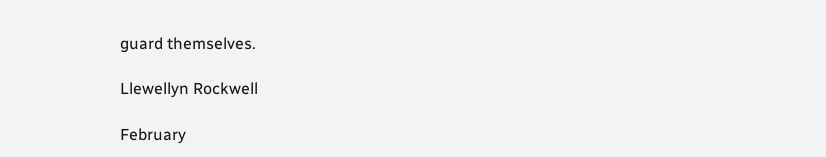guard themselves.

Llewellyn Rockwell

February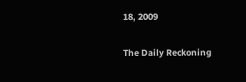18, 2009

The Daily Reckoning